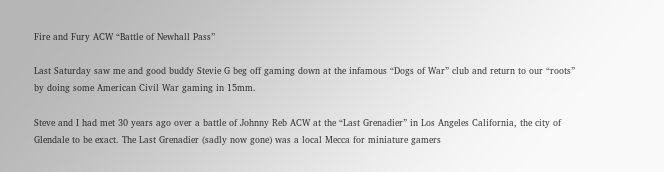Fire and Fury ACW “Battle of Newhall Pass”

Last Saturday saw me and good buddy Stevie G beg off gaming down at the infamous “Dogs of War” club and return to our “roots” by doing some American Civil War gaming in 15mm.

Steve and I had met 30 years ago over a battle of Johnny Reb ACW at the “Last Grenadier” in Los Angeles California, the city of Glendale to be exact. The Last Grenadier (sadly now gone) was a local Mecca for miniature gamers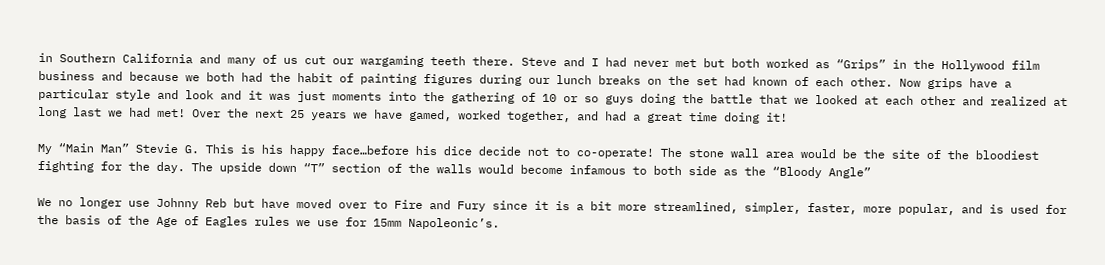in Southern California and many of us cut our wargaming teeth there. Steve and I had never met but both worked as “Grips” in the Hollywood film business and because we both had the habit of painting figures during our lunch breaks on the set had known of each other. Now grips have a particular style and look and it was just moments into the gathering of 10 or so guys doing the battle that we looked at each other and realized at long last we had met! Over the next 25 years we have gamed, worked together, and had a great time doing it!

My “Main Man” Stevie G. This is his happy face…before his dice decide not to co-operate! The stone wall area would be the site of the bloodiest fighting for the day. The upside down “T” section of the walls would become infamous to both side as the “Bloody Angle”

We no longer use Johnny Reb but have moved over to Fire and Fury since it is a bit more streamlined, simpler, faster, more popular, and is used for the basis of the Age of Eagles rules we use for 15mm Napoleonic’s.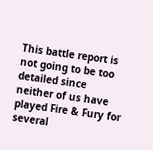This battle report is not going to be too detailed since neither of us have played Fire & Fury for several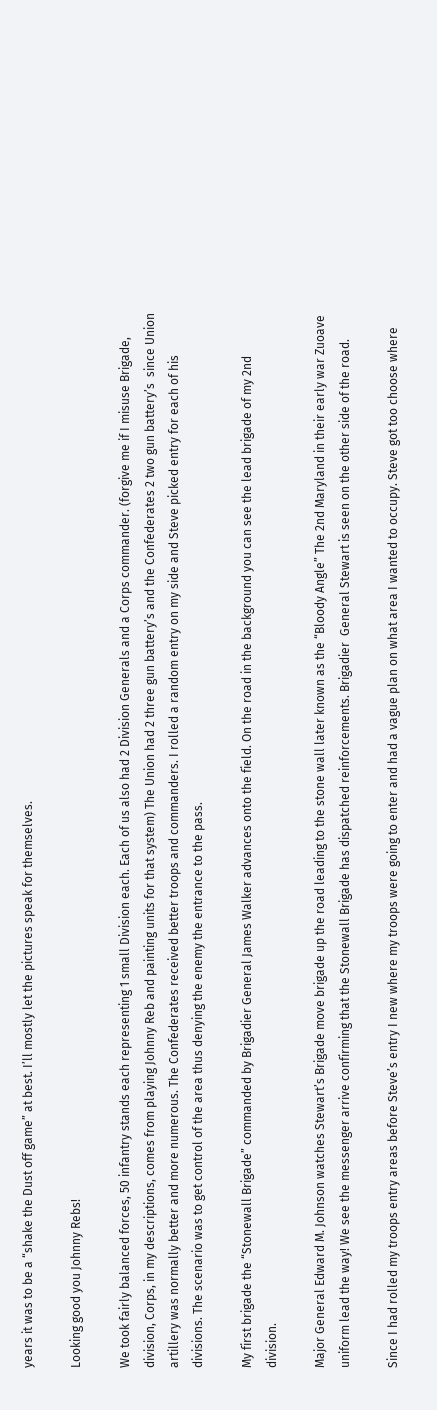years it was to be a “shake the Dust off game” at best. I’ll mostly let the pictures speak for themselves.

Looking good you Johnny Rebs!

We took fairly balanced forces, 50 infantry stands each representing 1 small Division each. Each of us also had 2 Division Generals and a Corps commander. (forgive me if I misuse Brigade, division, Corps, in my descriptions, comes from playing Johnny Reb and painting units for that system) The Union had 2 three gun battery’s and the Confederates 2 two gun battery’s  since Union artillery was normally better and more numerous. The Confederates received better troops and commanders. I rolled a random entry on my side and Steve picked entry for each of his divisions. The scenario was to get control of the area thus denying the enemy the entrance to the pass.

My first brigade the “Stonewall Brigade” commanded by Brigadier General James Walker advances onto the field. On the road in the background you can see the lead brigade of my 2nd division.

Major General Edward M. Johnson watches Stewart’s Brigade move brigade up the road leading to the stone wall later known as the “Bloody Angle” The 2nd Maryland in their early war Zuoave uniform lead the way! We see the messenger arrive confirming that the Stonewall Brigade has dispatched reinforcements. Brigadier  General Stewart is seen on the other side of the road.

Since I had rolled my troops entry areas before Steve’s entry I new where my troops were going to enter and had a vague plan on what area I wanted to occupy. Steve got too choose where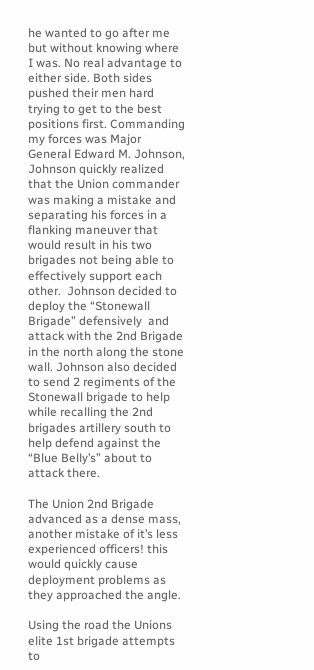he wanted to go after me but without knowing where I was. No real advantage to either side. Both sides pushed their men hard trying to get to the best positions first. Commanding my forces was Major General Edward M. Johnson, Johnson quickly realized that the Union commander was making a mistake and separating his forces in a flanking maneuver that would result in his two brigades not being able to effectively support each other.  Johnson decided to deploy the “Stonewall Brigade” defensively  and attack with the 2nd Brigade in the north along the stone wall. Johnson also decided to send 2 regiments of the Stonewall brigade to help while recalling the 2nd brigades artillery south to help defend against the “Blue Belly’s” about to attack there.

The Union 2nd Brigade advanced as a dense mass, another mistake of it’s less experienced officers! this would quickly cause deployment problems as they approached the angle.

Using the road the Unions elite 1st brigade attempts to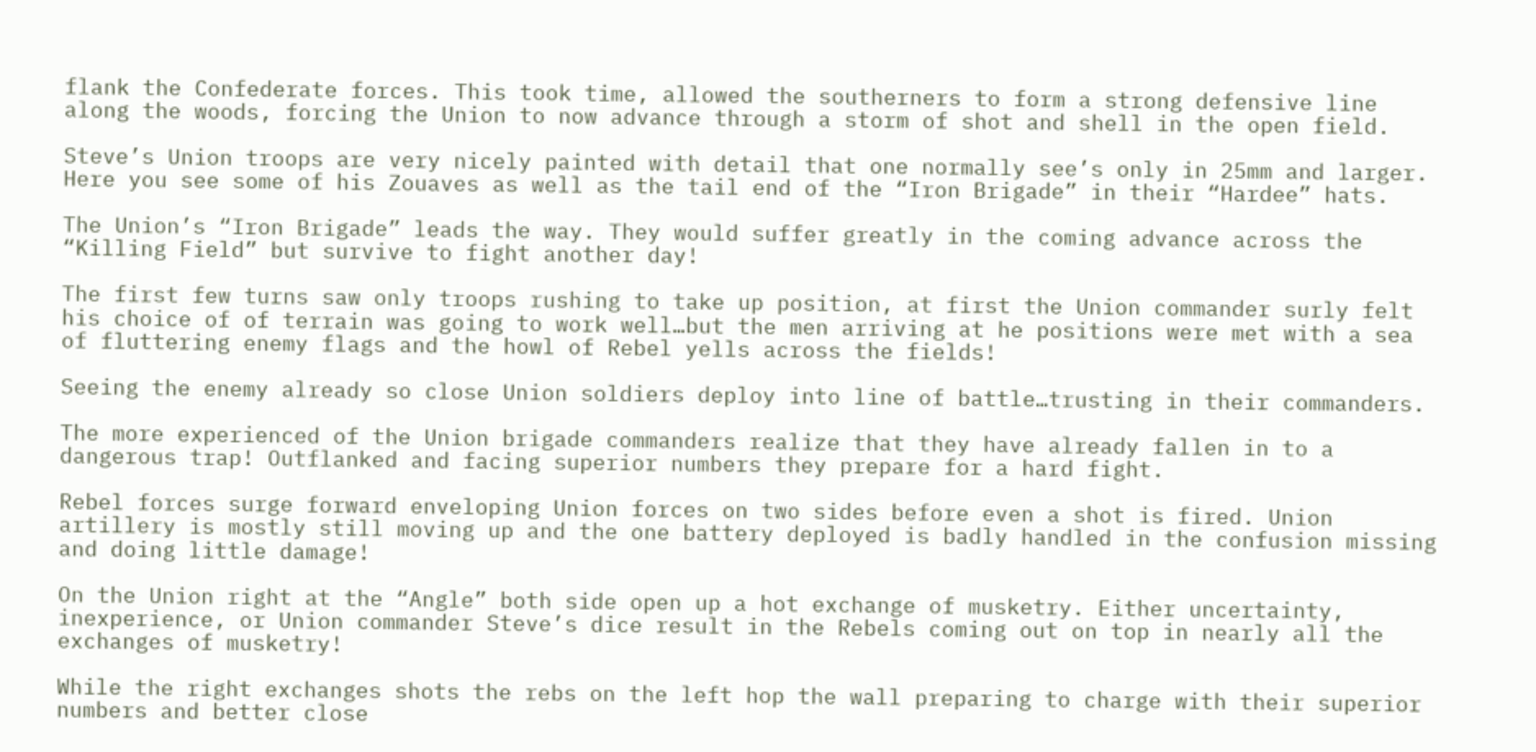flank the Confederate forces. This took time, allowed the southerners to form a strong defensive line along the woods, forcing the Union to now advance through a storm of shot and shell in the open field.

Steve’s Union troops are very nicely painted with detail that one normally see’s only in 25mm and larger. Here you see some of his Zouaves as well as the tail end of the “Iron Brigade” in their “Hardee” hats.

The Union’s “Iron Brigade” leads the way. They would suffer greatly in the coming advance across the “Killing Field” but survive to fight another day!

The first few turns saw only troops rushing to take up position, at first the Union commander surly felt his choice of of terrain was going to work well…but the men arriving at he positions were met with a sea of fluttering enemy flags and the howl of Rebel yells across the fields!

Seeing the enemy already so close Union soldiers deploy into line of battle…trusting in their commanders.

The more experienced of the Union brigade commanders realize that they have already fallen in to a dangerous trap! Outflanked and facing superior numbers they prepare for a hard fight.

Rebel forces surge forward enveloping Union forces on two sides before even a shot is fired. Union artillery is mostly still moving up and the one battery deployed is badly handled in the confusion missing and doing little damage!

On the Union right at the “Angle” both side open up a hot exchange of musketry. Either uncertainty, inexperience, or Union commander Steve’s dice result in the Rebels coming out on top in nearly all the exchanges of musketry!

While the right exchanges shots the rebs on the left hop the wall preparing to charge with their superior numbers and better close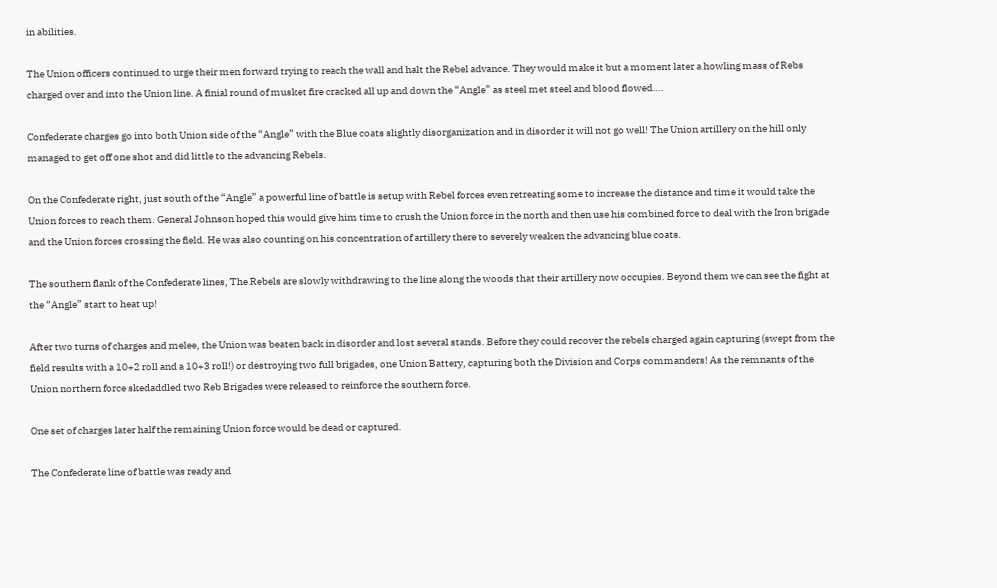in abilities.

The Union officers continued to urge their men forward trying to reach the wall and halt the Rebel advance. They would make it but a moment later a howling mass of Rebs charged over and into the Union line. A finial round of musket fire cracked all up and down the “Angle” as steel met steel and blood flowed….

Confederate charges go into both Union side of the “Angle” with the Blue coats slightly disorganization and in disorder it will not go well! The Union artillery on the hill only managed to get off one shot and did little to the advancing Rebels.

On the Confederate right, just south of the “Angle” a powerful line of battle is setup with Rebel forces even retreating some to increase the distance and time it would take the Union forces to reach them. General Johnson hoped this would give him time to crush the Union force in the north and then use his combined force to deal with the Iron brigade and the Union forces crossing the field. He was also counting on his concentration of artillery there to severely weaken the advancing blue coats.

The southern flank of the Confederate lines, The Rebels are slowly withdrawing to the line along the woods that their artillery now occupies. Beyond them we can see the fight at the “Angle” start to heat up!

After two turns of charges and melee, the Union was beaten back in disorder and lost several stands. Before they could recover the rebels charged again capturing (swept from the field results with a 10+2 roll and a 10+3 roll!) or destroying two full brigades, one Union Battery, capturing both the Division and Corps commanders! As the remnants of the Union northern force skedaddled two Reb Brigades were released to reinforce the southern force.

One set of charges later half the remaining Union force would be dead or captured.

The Confederate line of battle was ready and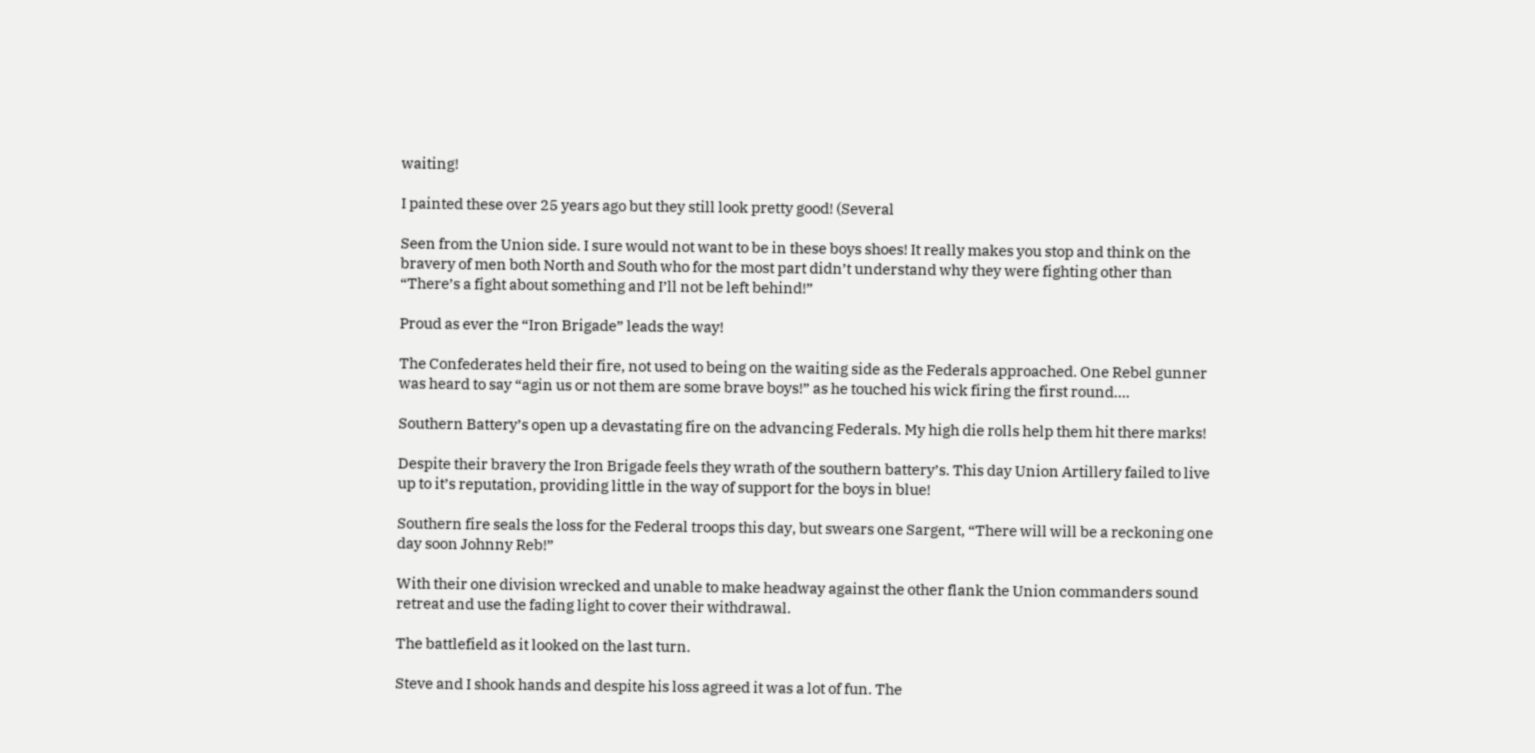waiting!

I painted these over 25 years ago but they still look pretty good! (Several

Seen from the Union side. I sure would not want to be in these boys shoes! It really makes you stop and think on the bravery of men both North and South who for the most part didn’t understand why they were fighting other than “There’s a fight about something and I’ll not be left behind!”

Proud as ever the “Iron Brigade” leads the way!

The Confederates held their fire, not used to being on the waiting side as the Federals approached. One Rebel gunner was heard to say “agin us or not them are some brave boys!” as he touched his wick firing the first round….

Southern Battery’s open up a devastating fire on the advancing Federals. My high die rolls help them hit there marks!

Despite their bravery the Iron Brigade feels they wrath of the southern battery’s. This day Union Artillery failed to live up to it’s reputation, providing little in the way of support for the boys in blue!

Southern fire seals the loss for the Federal troops this day, but swears one Sargent, “There will will be a reckoning one day soon Johnny Reb!”

With their one division wrecked and unable to make headway against the other flank the Union commanders sound retreat and use the fading light to cover their withdrawal.

The battlefield as it looked on the last turn.

Steve and I shook hands and despite his loss agreed it was a lot of fun. The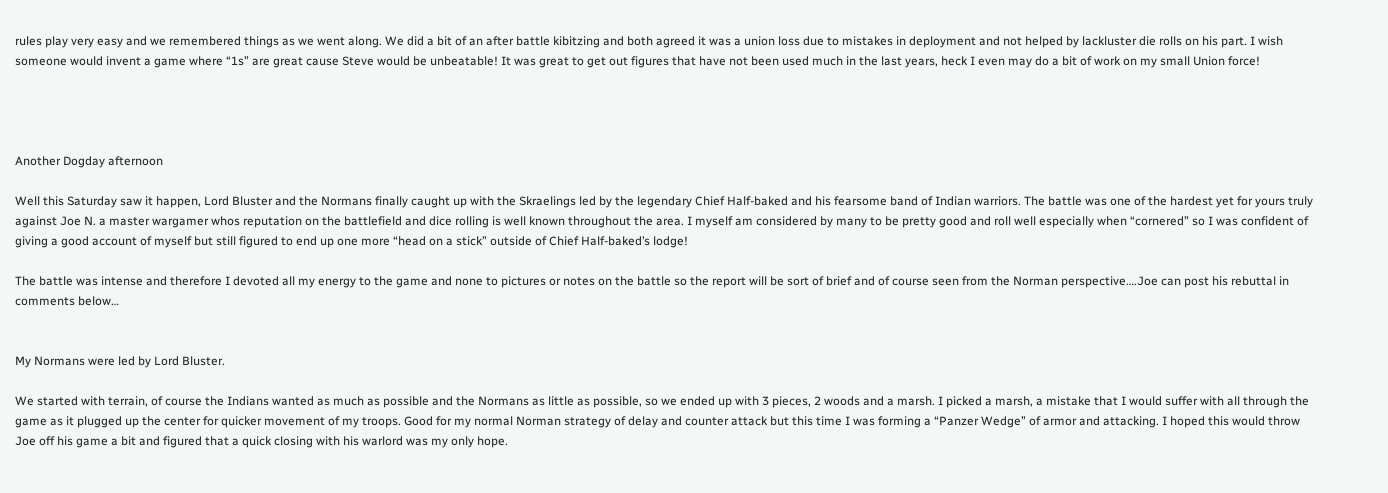rules play very easy and we remembered things as we went along. We did a bit of an after battle kibitzing and both agreed it was a union loss due to mistakes in deployment and not helped by lackluster die rolls on his part. I wish someone would invent a game where “1s” are great cause Steve would be unbeatable! It was great to get out figures that have not been used much in the last years, heck I even may do a bit of work on my small Union force!




Another Dogday afternoon

Well this Saturday saw it happen, Lord Bluster and the Normans finally caught up with the Skraelings led by the legendary Chief Half-baked and his fearsome band of Indian warriors. The battle was one of the hardest yet for yours truly against Joe N. a master wargamer whos reputation on the battlefield and dice rolling is well known throughout the area. I myself am considered by many to be pretty good and roll well especially when “cornered” so I was confident of giving a good account of myself but still figured to end up one more “head on a stick” outside of Chief Half-baked’s lodge!

The battle was intense and therefore I devoted all my energy to the game and none to pictures or notes on the battle so the report will be sort of brief and of course seen from the Norman perspective….Joe can post his rebuttal in comments below…


My Normans were led by Lord Bluster.

We started with terrain, of course the Indians wanted as much as possible and the Normans as little as possible, so we ended up with 3 pieces, 2 woods and a marsh. I picked a marsh, a mistake that I would suffer with all through the game as it plugged up the center for quicker movement of my troops. Good for my normal Norman strategy of delay and counter attack but this time I was forming a “Panzer Wedge” of armor and attacking. I hoped this would throw Joe off his game a bit and figured that a quick closing with his warlord was my only hope.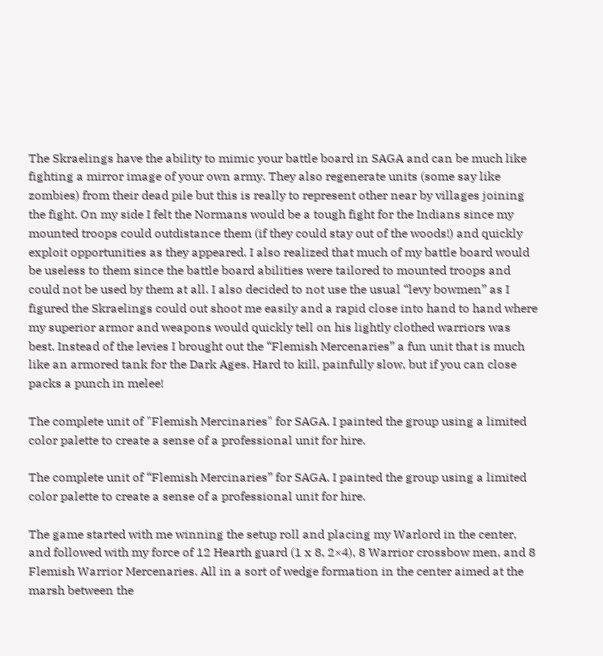The Skraelings have the ability to mimic your battle board in SAGA and can be much like fighting a mirror image of your own army. They also regenerate units (some say like zombies) from their dead pile but this is really to represent other near by villages joining the fight. On my side I felt the Normans would be a tough fight for the Indians since my mounted troops could outdistance them (if they could stay out of the woods!) and quickly exploit opportunities as they appeared. I also realized that much of my battle board would be useless to them since the battle board abilities were tailored to mounted troops and could not be used by them at all. I also decided to not use the usual “levy bowmen” as I figured the Skraelings could out shoot me easily and a rapid close into hand to hand where my superior armor and weapons would quickly tell on his lightly clothed warriors was best. Instead of the levies I brought out the “Flemish Mercenaries” a fun unit that is much like an armored tank for the Dark Ages. Hard to kill, painfully slow, but if you can close packs a punch in melee!

The complete unit of "Flemish Mercinaries" for SAGA. I painted the group using a limited color palette to create a sense of a professional unit for hire.

The complete unit of “Flemish Mercinaries” for SAGA. I painted the group using a limited color palette to create a sense of a professional unit for hire.

The game started with me winning the setup roll and placing my Warlord in the center, and followed with my force of 12 Hearth guard (1 x 8, 2×4), 8 Warrior crossbow men, and 8 Flemish Warrior Mercenaries. All in a sort of wedge formation in the center aimed at the marsh between the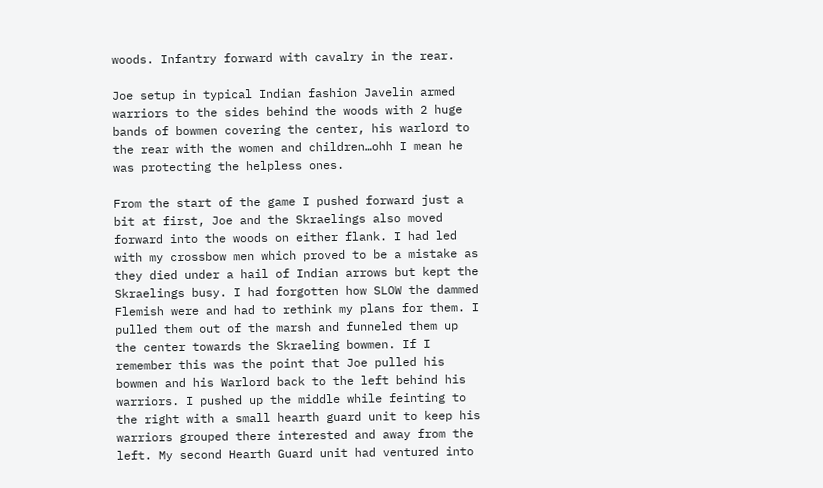woods. Infantry forward with cavalry in the rear.

Joe setup in typical Indian fashion Javelin armed warriors to the sides behind the woods with 2 huge bands of bowmen covering the center, his warlord to the rear with the women and children…ohh I mean he was protecting the helpless ones.

From the start of the game I pushed forward just a bit at first, Joe and the Skraelings also moved forward into the woods on either flank. I had led with my crossbow men which proved to be a mistake as they died under a hail of Indian arrows but kept the Skraelings busy. I had forgotten how SLOW the dammed Flemish were and had to rethink my plans for them. I pulled them out of the marsh and funneled them up the center towards the Skraeling bowmen. If I remember this was the point that Joe pulled his bowmen and his Warlord back to the left behind his warriors. I pushed up the middle while feinting to the right with a small hearth guard unit to keep his warriors grouped there interested and away from the left. My second Hearth Guard unit had ventured into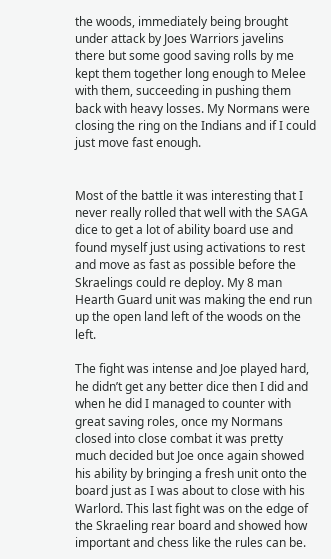the woods, immediately being brought under attack by Joes Warriors javelins there but some good saving rolls by me kept them together long enough to Melee with them, succeeding in pushing them back with heavy losses. My Normans were closing the ring on the Indians and if I could just move fast enough.


Most of the battle it was interesting that I never really rolled that well with the SAGA dice to get a lot of ability board use and found myself just using activations to rest and move as fast as possible before the Skraelings could re deploy. My 8 man Hearth Guard unit was making the end run up the open land left of the woods on the left.

The fight was intense and Joe played hard, he didn’t get any better dice then I did and when he did I managed to counter with great saving roles, once my Normans closed into close combat it was pretty much decided but Joe once again showed his ability by bringing a fresh unit onto the board just as I was about to close with his Warlord. This last fight was on the edge of the Skraeling rear board and showed how important and chess like the rules can be.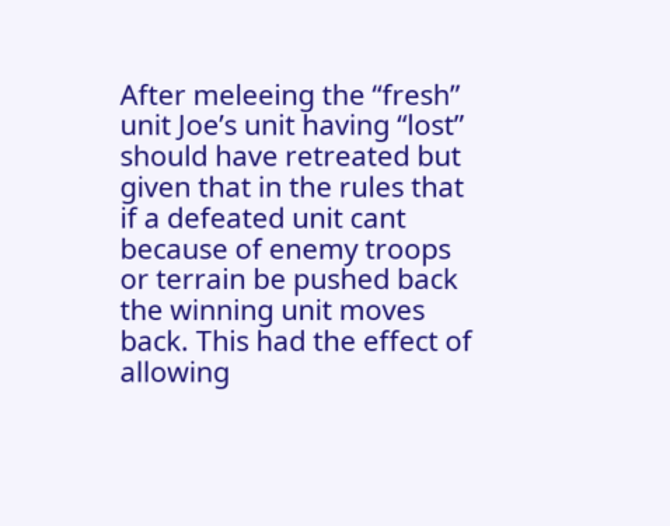After meleeing the “fresh” unit Joe’s unit having “lost” should have retreated but given that in the rules that if a defeated unit cant because of enemy troops or terrain be pushed back the winning unit moves back. This had the effect of allowing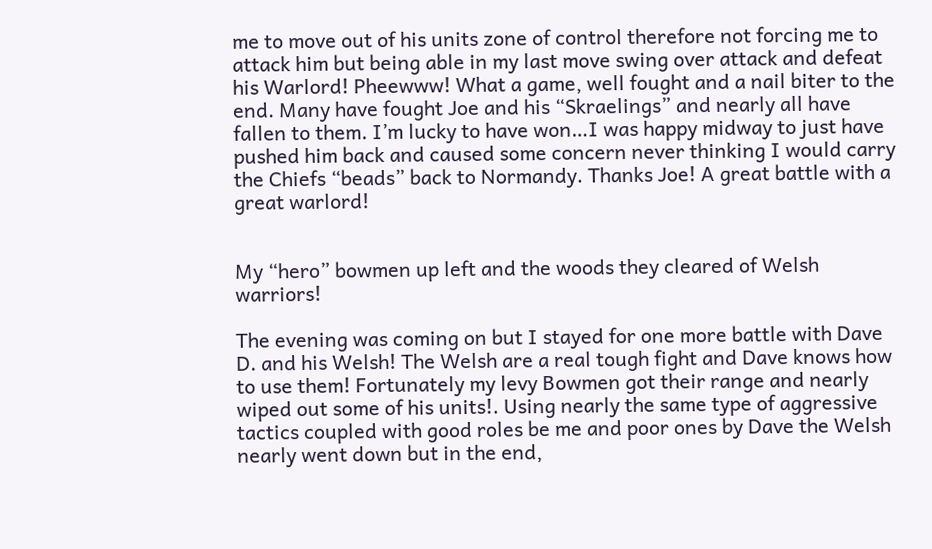me to move out of his units zone of control therefore not forcing me to attack him but being able in my last move swing over attack and defeat his Warlord! Pheewww! What a game, well fought and a nail biter to the end. Many have fought Joe and his “Skraelings” and nearly all have fallen to them. I’m lucky to have won…I was happy midway to just have pushed him back and caused some concern never thinking I would carry the Chiefs “beads” back to Normandy. Thanks Joe! A great battle with a great warlord!


My “hero” bowmen up left and the woods they cleared of Welsh warriors!

The evening was coming on but I stayed for one more battle with Dave D. and his Welsh! The Welsh are a real tough fight and Dave knows how to use them! Fortunately my levy Bowmen got their range and nearly wiped out some of his units!. Using nearly the same type of aggressive tactics coupled with good roles be me and poor ones by Dave the Welsh nearly went down but in the end,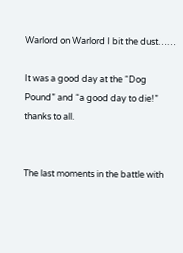Warlord on Warlord I bit the dust……

It was a good day at the “Dog Pound” and “a good day to die!” thanks to all.


The last moments in the battle with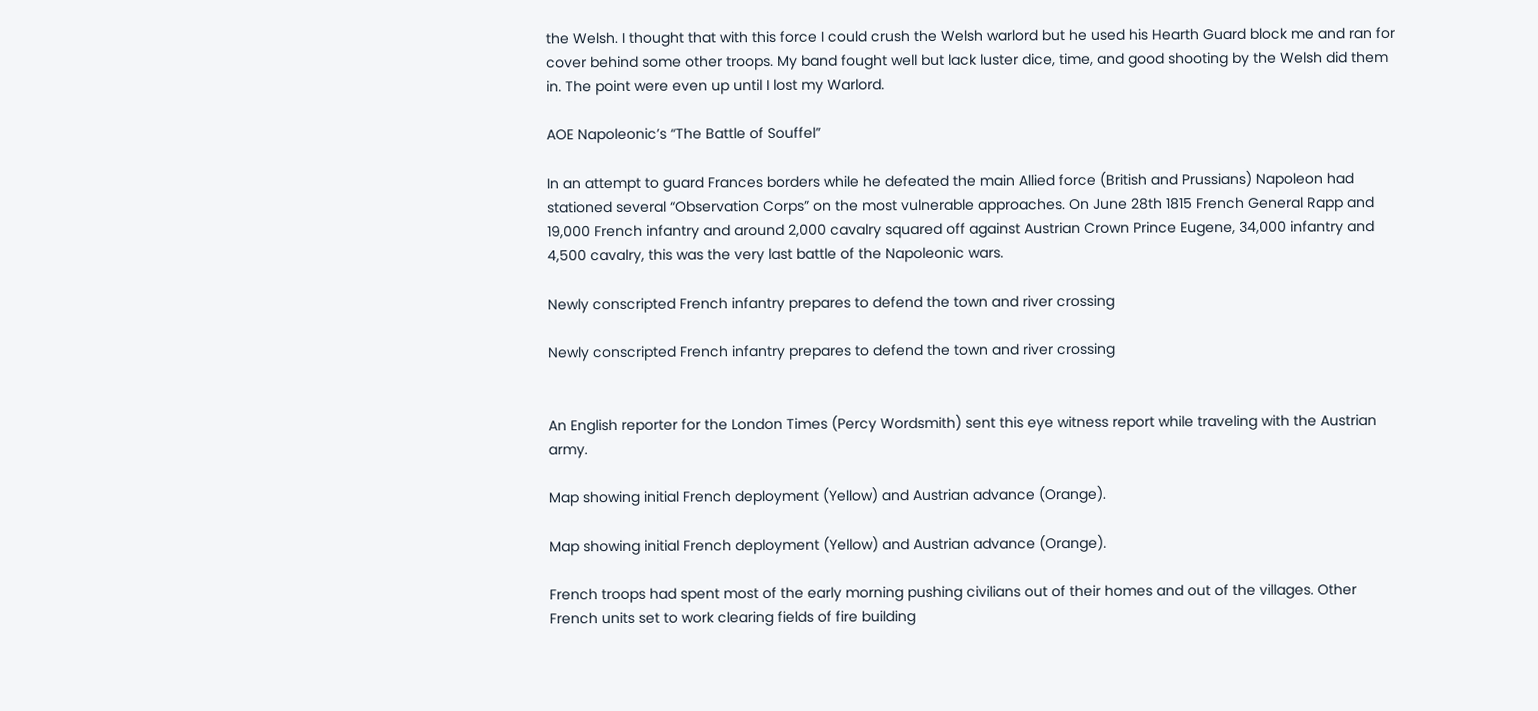the Welsh. I thought that with this force I could crush the Welsh warlord but he used his Hearth Guard block me and ran for cover behind some other troops. My band fought well but lack luster dice, time, and good shooting by the Welsh did them in. The point were even up until I lost my Warlord.

AOE Napoleonic’s “The Battle of Souffel”

In an attempt to guard Frances borders while he defeated the main Allied force (British and Prussians) Napoleon had stationed several “Observation Corps” on the most vulnerable approaches. On June 28th 1815 French General Rapp and 19,000 French infantry and around 2,000 cavalry squared off against Austrian Crown Prince Eugene, 34,000 infantry and 4,500 cavalry, this was the very last battle of the Napoleonic wars.

Newly conscripted French infantry prepares to defend the town and river crossing

Newly conscripted French infantry prepares to defend the town and river crossing


An English reporter for the London Times (Percy Wordsmith) sent this eye witness report while traveling with the Austrian army.

Map showing initial French deployment (Yellow) and Austrian advance (Orange).

Map showing initial French deployment (Yellow) and Austrian advance (Orange).

French troops had spent most of the early morning pushing civilians out of their homes and out of the villages. Other French units set to work clearing fields of fire building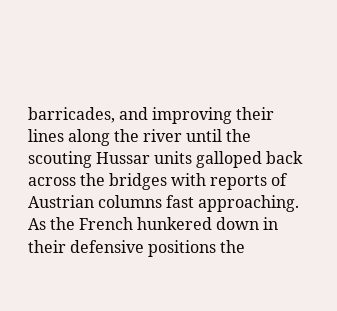barricades, and improving their lines along the river until the scouting Hussar units galloped back across the bridges with reports of Austrian columns fast approaching. As the French hunkered down in their defensive positions the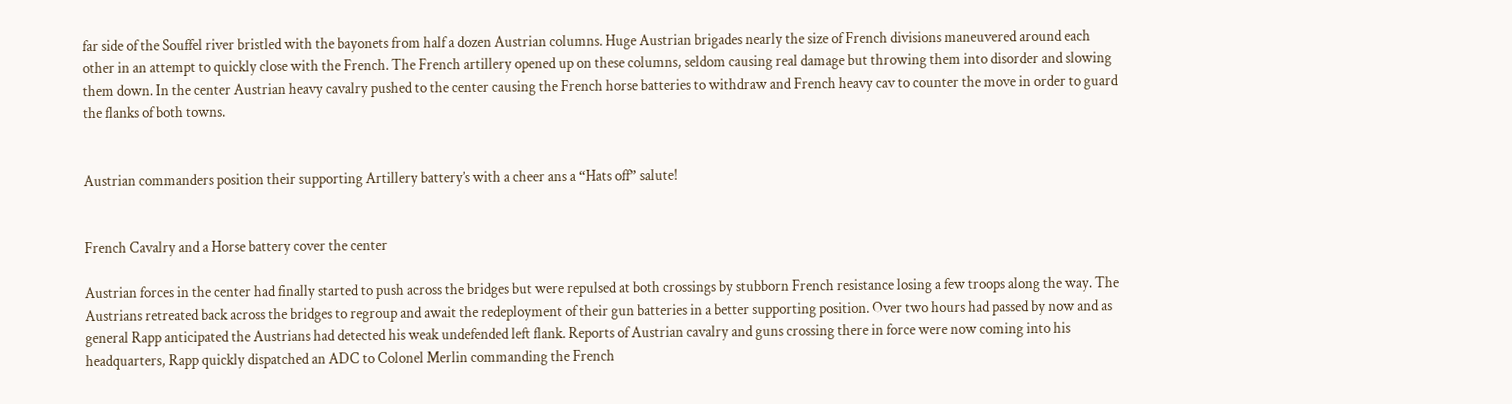far side of the Souffel river bristled with the bayonets from half a dozen Austrian columns. Huge Austrian brigades nearly the size of French divisions maneuvered around each other in an attempt to quickly close with the French. The French artillery opened up on these columns, seldom causing real damage but throwing them into disorder and slowing them down. In the center Austrian heavy cavalry pushed to the center causing the French horse batteries to withdraw and French heavy cav to counter the move in order to guard the flanks of both towns.


Austrian commanders position their supporting Artillery battery’s with a cheer ans a “Hats off” salute!


French Cavalry and a Horse battery cover the center

Austrian forces in the center had finally started to push across the bridges but were repulsed at both crossings by stubborn French resistance losing a few troops along the way. The Austrians retreated back across the bridges to regroup and await the redeployment of their gun batteries in a better supporting position. Over two hours had passed by now and as general Rapp anticipated the Austrians had detected his weak undefended left flank. Reports of Austrian cavalry and guns crossing there in force were now coming into his headquarters, Rapp quickly dispatched an ADC to Colonel Merlin commanding the French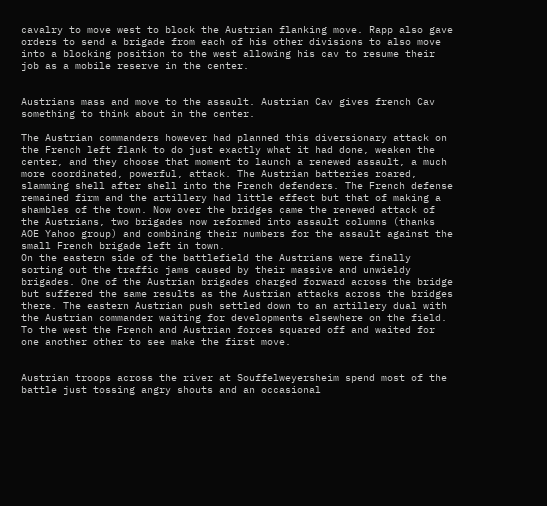cavalry to move west to block the Austrian flanking move. Rapp also gave orders to send a brigade from each of his other divisions to also move into a blocking position to the west allowing his cav to resume their job as a mobile reserve in the center.


Austrians mass and move to the assault. Austrian Cav gives french Cav something to think about in the center.

The Austrian commanders however had planned this diversionary attack on the French left flank to do just exactly what it had done, weaken the center, and they choose that moment to launch a renewed assault, a much more coordinated, powerful, attack. The Austrian batteries roared, slamming shell after shell into the French defenders. The French defense remained firm and the artillery had little effect but that of making a shambles of the town. Now over the bridges came the renewed attack of the Austrians, two brigades now reformed into assault columns (thanks AOE Yahoo group) and combining their numbers for the assault against the small French brigade left in town.
On the eastern side of the battlefield the Austrians were finally sorting out the traffic jams caused by their massive and unwieldy brigades. One of the Austrian brigades charged forward across the bridge but suffered the same results as the Austrian attacks across the bridges there. The eastern Austrian push settled down to an artillery dual with the Austrian commander waiting for developments elsewhere on the field. To the west the French and Austrian forces squared off and waited for one another other to see make the first move.


Austrian troops across the river at Souffelweyersheim spend most of the battle just tossing angry shouts and an occasional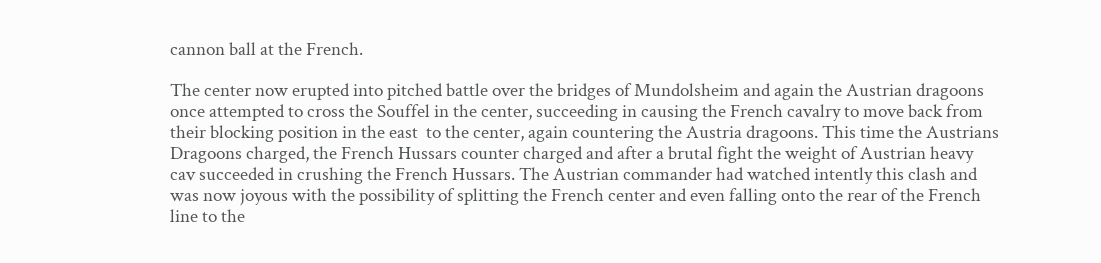cannon ball at the French.

The center now erupted into pitched battle over the bridges of Mundolsheim and again the Austrian dragoons once attempted to cross the Souffel in the center, succeeding in causing the French cavalry to move back from their blocking position in the east  to the center, again countering the Austria dragoons. This time the Austrians Dragoons charged, the French Hussars counter charged and after a brutal fight the weight of Austrian heavy cav succeeded in crushing the French Hussars. The Austrian commander had watched intently this clash and was now joyous with the possibility of splitting the French center and even falling onto the rear of the French line to the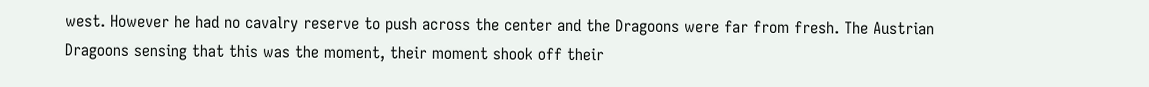west. However he had no cavalry reserve to push across the center and the Dragoons were far from fresh. The Austrian Dragoons sensing that this was the moment, their moment shook off their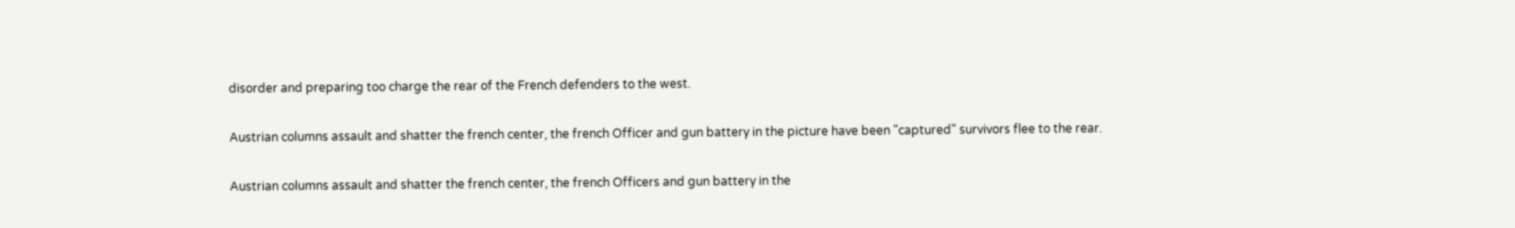disorder and preparing too charge the rear of the French defenders to the west.

Austrian columns assault and shatter the french center, the french Officer and gun battery in the picture have been "captured" survivors flee to the rear.

Austrian columns assault and shatter the french center, the french Officers and gun battery in the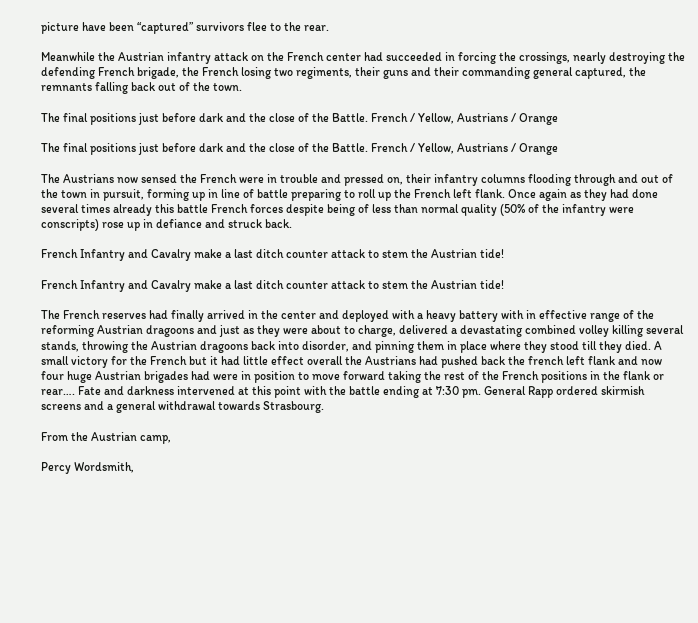picture have been “captured” survivors flee to the rear.

Meanwhile the Austrian infantry attack on the French center had succeeded in forcing the crossings, nearly destroying the defending French brigade, the French losing two regiments, their guns and their commanding general captured, the remnants falling back out of the town.

The final positions just before dark and the close of the Battle. French / Yellow, Austrians / Orange

The final positions just before dark and the close of the Battle. French / Yellow, Austrians / Orange

The Austrians now sensed the French were in trouble and pressed on, their infantry columns flooding through and out of the town in pursuit, forming up in line of battle preparing to roll up the French left flank. Once again as they had done several times already this battle French forces despite being of less than normal quality (50% of the infantry were conscripts) rose up in defiance and struck back.

French Infantry and Cavalry make a last ditch counter attack to stem the Austrian tide!

French Infantry and Cavalry make a last ditch counter attack to stem the Austrian tide!

The French reserves had finally arrived in the center and deployed with a heavy battery with in effective range of the reforming Austrian dragoons and just as they were about to charge, delivered a devastating combined volley killing several stands, throwing the Austrian dragoons back into disorder, and pinning them in place where they stood till they died. A small victory for the French but it had little effect overall the Austrians had pushed back the french left flank and now four huge Austrian brigades had were in position to move forward taking the rest of the French positions in the flank or rear…. Fate and darkness intervened at this point with the battle ending at 7:30 pm. General Rapp ordered skirmish screens and a general withdrawal towards Strasbourg.

From the Austrian camp,

Percy Wordsmith,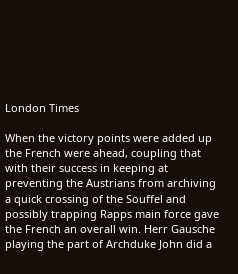London Times

When the victory points were added up the French were ahead, coupling that with their success in keeping at preventing the Austrians from archiving a quick crossing of the Souffel and possibly trapping Rapps main force gave the French an overall win. Herr Gausche playing the part of Archduke John did a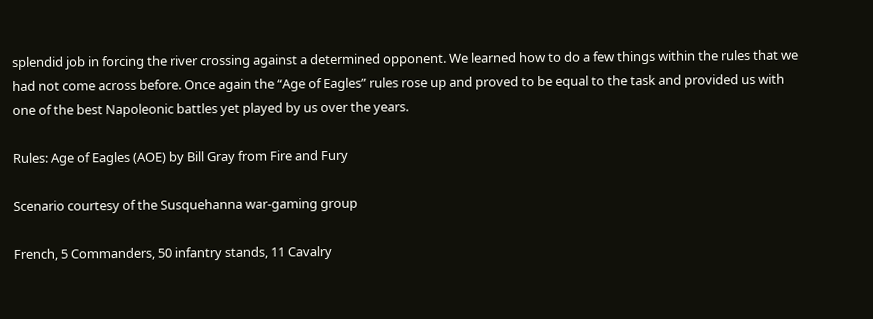splendid job in forcing the river crossing against a determined opponent. We learned how to do a few things within the rules that we had not come across before. Once again the “Age of Eagles” rules rose up and proved to be equal to the task and provided us with one of the best Napoleonic battles yet played by us over the years.

Rules: Age of Eagles (AOE) by Bill Gray from Fire and Fury

Scenario courtesy of the Susquehanna war-gaming group

French, 5 Commanders, 50 infantry stands, 11 Cavalry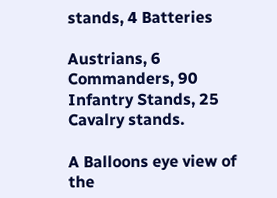stands, 4 Batteries

Austrians, 6 Commanders, 90 Infantry Stands, 25 Cavalry stands.

A Balloons eye view of the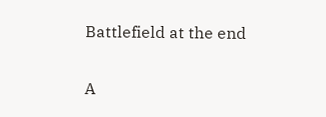Battlefield at the end

A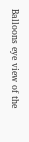Balloons eye view of the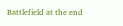Battlefield at the end